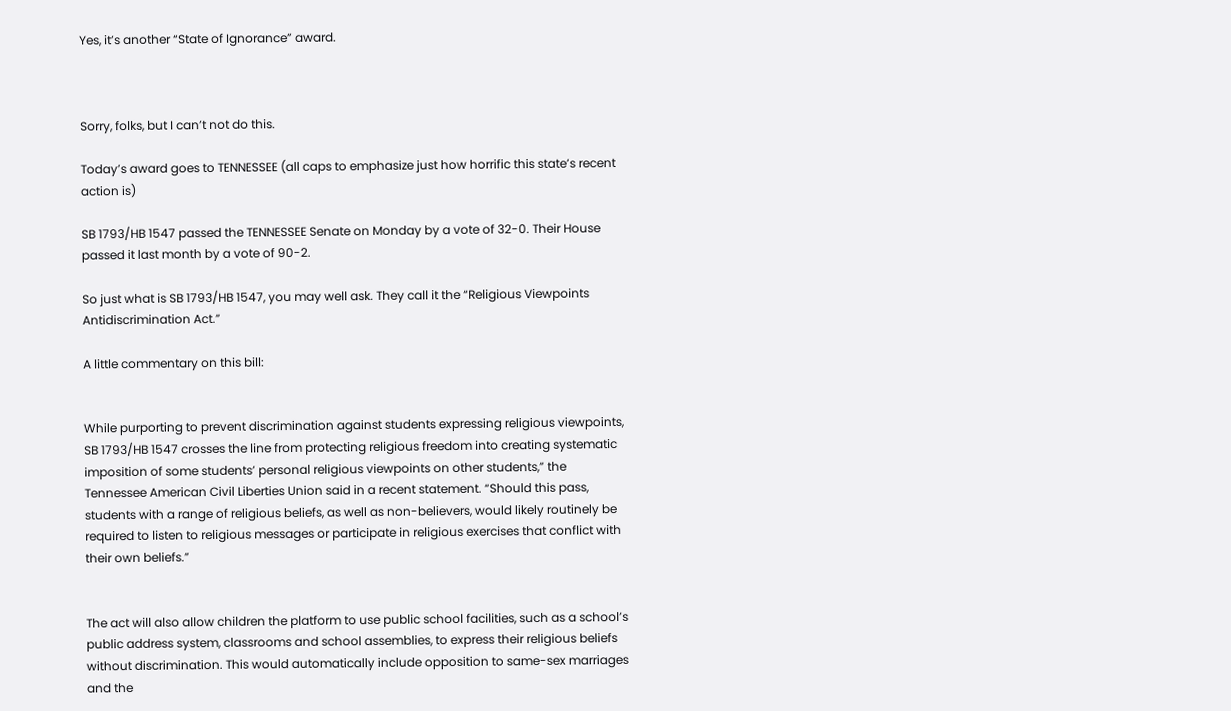Yes, it’s another “State of Ignorance” award.



Sorry, folks, but I can’t not do this.

Today’s award goes to TENNESSEE (all caps to emphasize just how horrific this state’s recent action is)

SB 1793/HB 1547 passed the TENNESSEE Senate on Monday by a vote of 32-0. Their House passed it last month by a vote of 90-2.

So just what is SB 1793/HB 1547, you may well ask. They call it the “Religious Viewpoints Antidiscrimination Act.”

A little commentary on this bill:


While purporting to prevent discrimination against students expressing religious viewpoints, SB 1793/HB 1547 crosses the line from protecting religious freedom into creating systematic imposition of some students’ personal religious viewpoints on other students,” the Tennessee American Civil Liberties Union said in a recent statement. “Should this pass, students with a range of religious beliefs, as well as non-believers, would likely routinely be required to listen to religious messages or participate in religious exercises that conflict with their own beliefs.”


The act will also allow children the platform to use public school facilities, such as a school’s public address system, classrooms and school assemblies, to express their religious beliefs without discrimination. This would automatically include opposition to same-sex marriages and the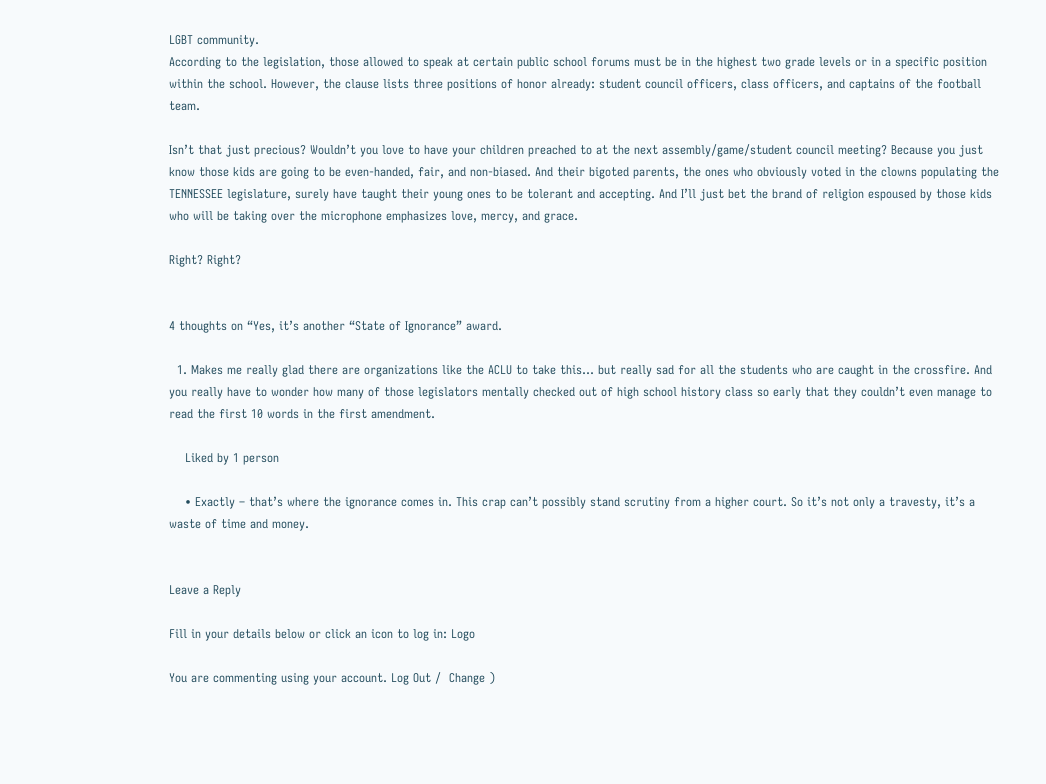LGBT community.
According to the legislation, those allowed to speak at certain public school forums must be in the highest two grade levels or in a specific position within the school. However, the clause lists three positions of honor already: student council officers, class officers, and captains of the football team.

Isn’t that just precious? Wouldn’t you love to have your children preached to at the next assembly/game/student council meeting? Because you just know those kids are going to be even-handed, fair, and non-biased. And their bigoted parents, the ones who obviously voted in the clowns populating the TENNESSEE legislature, surely have taught their young ones to be tolerant and accepting. And I’ll just bet the brand of religion espoused by those kids who will be taking over the microphone emphasizes love, mercy, and grace.

Right? Right?


4 thoughts on “Yes, it’s another “State of Ignorance” award.

  1. Makes me really glad there are organizations like the ACLU to take this… but really sad for all the students who are caught in the crossfire. And you really have to wonder how many of those legislators mentally checked out of high school history class so early that they couldn’t even manage to read the first 10 words in the first amendment.

    Liked by 1 person

    • Exactly – that’s where the ignorance comes in. This crap can’t possibly stand scrutiny from a higher court. So it’s not only a travesty, it’s a waste of time and money.


Leave a Reply

Fill in your details below or click an icon to log in: Logo

You are commenting using your account. Log Out /  Change )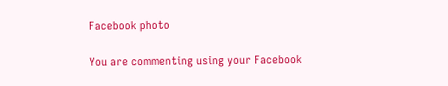Facebook photo

You are commenting using your Facebook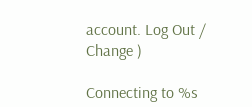account. Log Out /  Change )

Connecting to %s